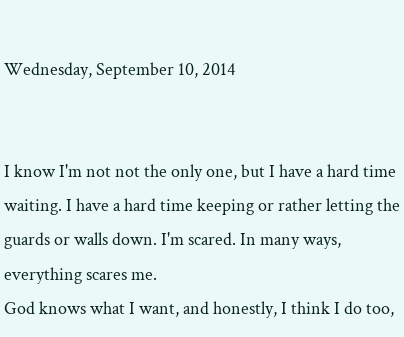Wednesday, September 10, 2014


I know I'm not not the only one, but I have a hard time waiting. I have a hard time keeping or rather letting the guards or walls down. I'm scared. In many ways, everything scares me.
God knows what I want, and honestly, I think I do too,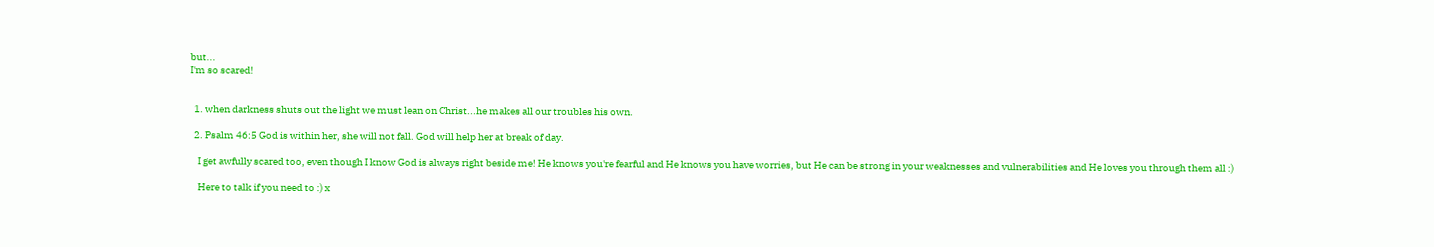but...
I'm so scared!


  1. when darkness shuts out the light we must lean on Christ...he makes all our troubles his own.

  2. Psalm 46:5 God is within her, she will not fall. God will help her at break of day.

    I get awfully scared too, even though I know God is always right beside me! He knows you're fearful and He knows you have worries, but He can be strong in your weaknesses and vulnerabilities and He loves you through them all :)

    Here to talk if you need to :) x